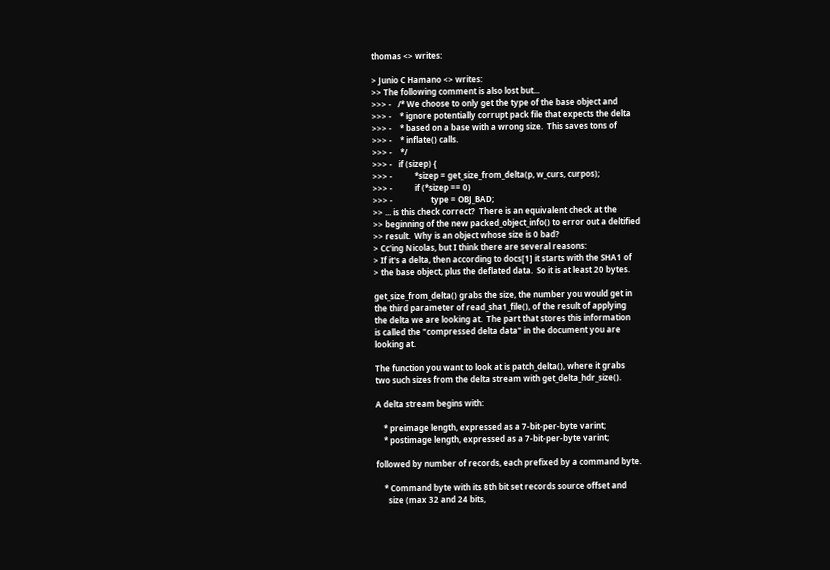thomas <> writes:

> Junio C Hamano <> writes:
>> The following comment is also lost but...
>>> -   /* We choose to only get the type of the base object and
>>> -    * ignore potentially corrupt pack file that expects the delta
>>> -    * based on a base with a wrong size.  This saves tons of
>>> -    * inflate() calls.
>>> -    */
>>> -   if (sizep) {
>>> -           *sizep = get_size_from_delta(p, w_curs, curpos);
>>> -           if (*sizep == 0)
>>> -                   type = OBJ_BAD;
>> ... is this check correct?  There is an equivalent check at the
>> beginning of the new packed_object_info() to error out a deltified
>> result.  Why is an object whose size is 0 bad?
> Cc'ing Nicolas, but I think there are several reasons:
> If it's a delta, then according to docs[1] it starts with the SHA1 of
> the base object, plus the deflated data.  So it is at least 20 bytes.

get_size_from_delta() grabs the size, the number you would get in
the third parameter of read_sha1_file(), of the result of applying
the delta we are looking at.  The part that stores this information
is called the "compressed delta data" in the document you are
looking at.

The function you want to look at is patch_delta(), where it grabs
two such sizes from the delta stream with get_delta_hdr_size().

A delta stream begins with:

    * preimage length, expressed as a 7-bit-per-byte varint;
    * postimage length, expressed as a 7-bit-per-byte varint;

followed by number of records, each prefixed by a command byte.

    * Command byte with its 8th bit set records source offset and
      size (max 32 and 24 bits,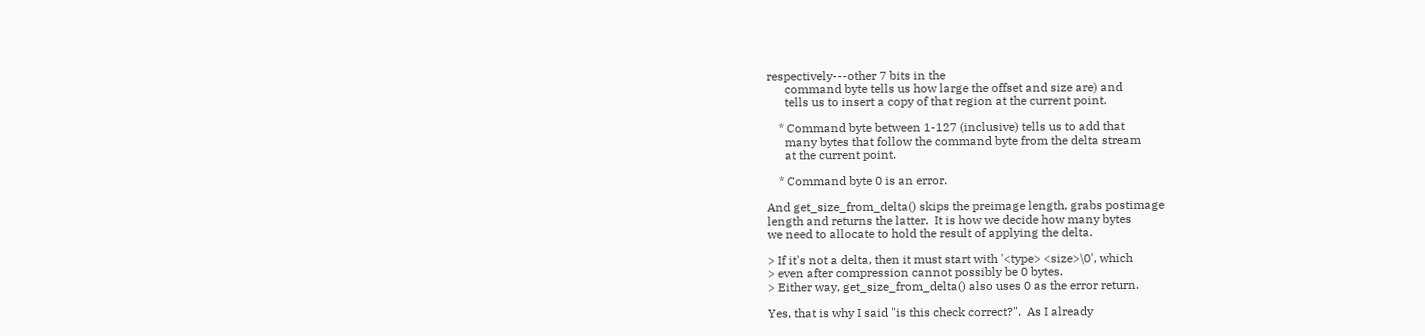respectively---other 7 bits in the
      command byte tells us how large the offset and size are) and
      tells us to insert a copy of that region at the current point.

    * Command byte between 1-127 (inclusive) tells us to add that
      many bytes that follow the command byte from the delta stream
      at the current point.

    * Command byte 0 is an error.

And get_size_from_delta() skips the preimage length, grabs postimage
length and returns the latter.  It is how we decide how many bytes
we need to allocate to hold the result of applying the delta.

> If it's not a delta, then it must start with '<type> <size>\0', which
> even after compression cannot possibly be 0 bytes.
> Either way, get_size_from_delta() also uses 0 as the error return.

Yes, that is why I said "is this check correct?".  As I already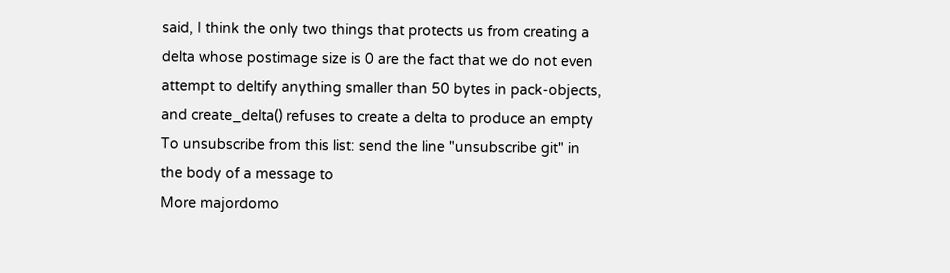said, I think the only two things that protects us from creating a
delta whose postimage size is 0 are the fact that we do not even
attempt to deltify anything smaller than 50 bytes in pack-objects,
and create_delta() refuses to create a delta to produce an empty
To unsubscribe from this list: send the line "unsubscribe git" in
the body of a message to
More majordomo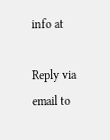info at

Reply via email to